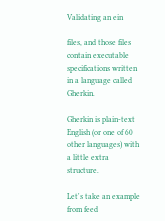Validating an ein

files, and those files contain executable specifications written in a language called Gherkin.

Gherkin is plain-text English (or one of 60 other languages) with a little extra structure.

Let's take an example from feed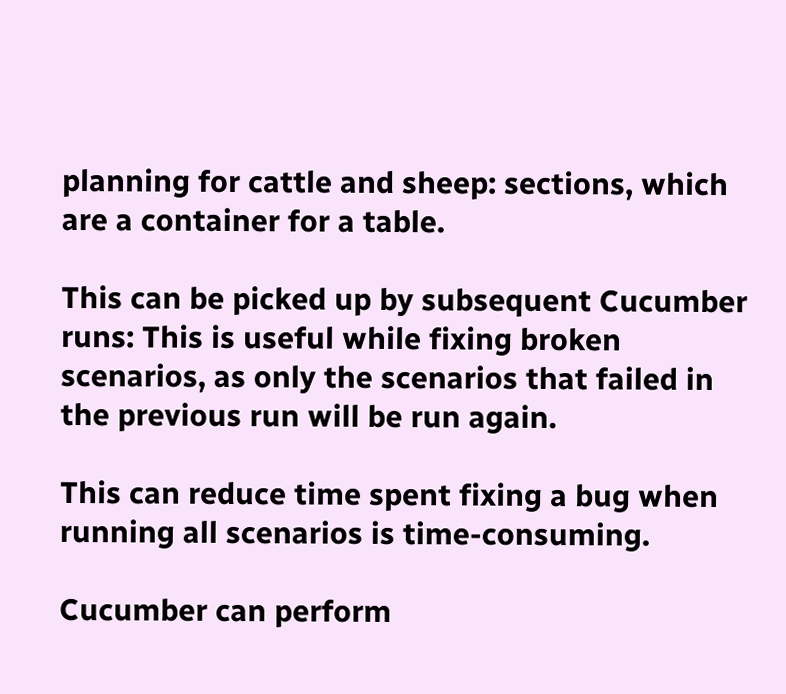planning for cattle and sheep: sections, which are a container for a table.

This can be picked up by subsequent Cucumber runs: This is useful while fixing broken scenarios, as only the scenarios that failed in the previous run will be run again.

This can reduce time spent fixing a bug when running all scenarios is time-consuming.

Cucumber can perform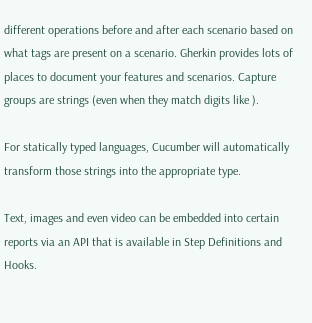different operations before and after each scenario based on what tags are present on a scenario. Gherkin provides lots of places to document your features and scenarios. Capture groups are strings (even when they match digits like ).

For statically typed languages, Cucumber will automatically transform those strings into the appropriate type.

Text, images and even video can be embedded into certain reports via an API that is available in Step Definitions and Hooks.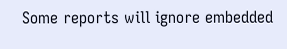Some reports will ignore embedded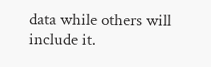data while others will include it.